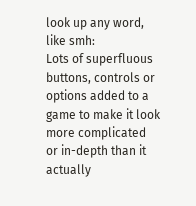look up any word, like smh:
Lots of superfluous buttons, controls or options added to a game to make it look more complicated or in-depth than it actually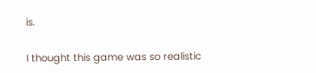is.

I thought this game was so realistic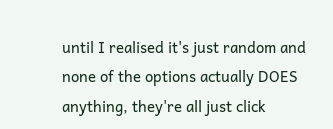until I realised it's just random and none of the options actually DOES anything, they're all just click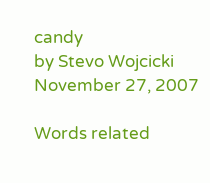candy
by Stevo Wojcicki November 27, 2007

Words related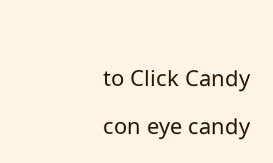to Click Candy

con eye candy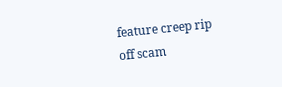feature creep rip off scam